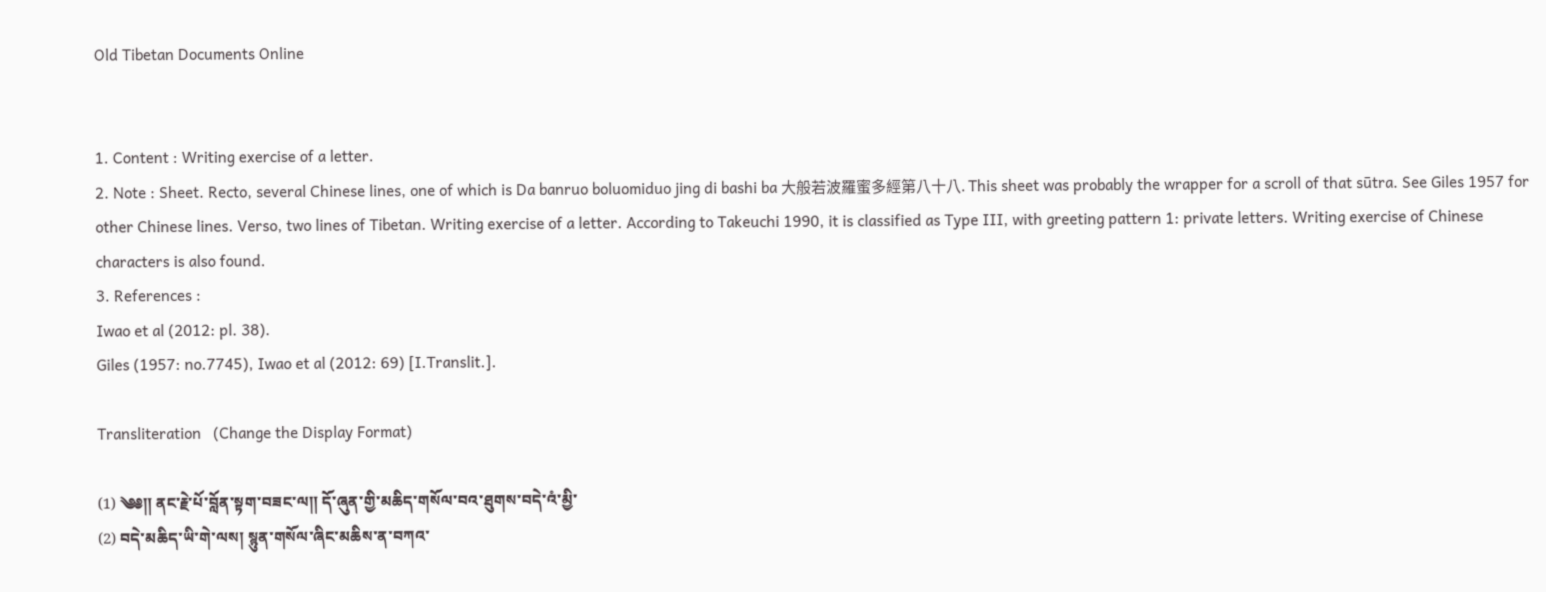Old Tibetan Documents Online


1. Content : Writing exercise of a letter.
2. Note : Sheet. Recto, several Chinese lines, one of which is Da banruo boluomiduo jing di bashi ba 大般若波羅蜜多經第八十八. This sheet was probably the wrapper for a scroll of that sūtra. See Giles 1957 for other Chinese lines. Verso, two lines of Tibetan. Writing exercise of a letter. According to Takeuchi 1990, it is classified as Type III, with greeting pattern 1: private letters. Writing exercise of Chinese characters is also found.
3. References :
Iwao et al (2012: pl. 38).
Giles (1957: no.7745), Iwao et al (2012: 69) [I.Translit.].

Transliteration   (Change the Display Format)

(1) ༄༅༎ ནང་རྗེ་པོ་བློན་སྟག་བཟང་ལ༎ དོ་ཞུན་གྱི་མཆིད་གསོལ་བའ་ཐུགས་བདེ་འཾ་མྱི་
(2) བདེ་མཆིད་ཡི་གེ་ལས། སྙུན་གསོལ་ཞིང་མཆིས་ན་བཀའ་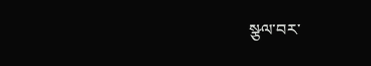སྩལ་བར་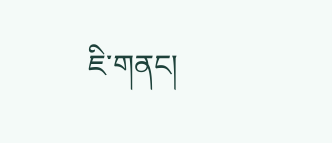ཇི་གནང།